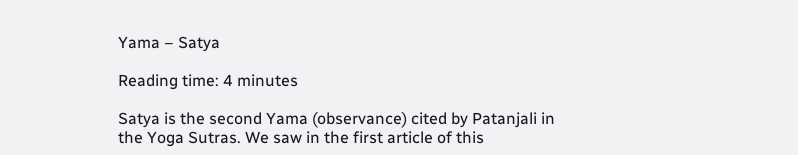Yama – Satya

Reading time: 4 minutes

Satya is the second Yama (observance) cited by Patanjali in the Yoga Sutras. We saw in the first article of this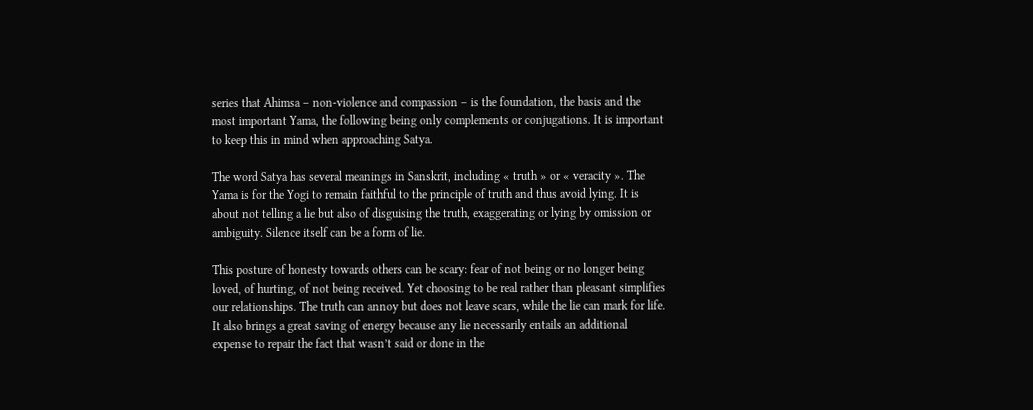series that Ahimsa – non-violence and compassion – is the foundation, the basis and the most important Yama, the following being only complements or conjugations. It is important to keep this in mind when approaching Satya.

The word Satya has several meanings in Sanskrit, including « truth » or « veracity ». The Yama is for the Yogi to remain faithful to the principle of truth and thus avoid lying. It is about not telling a lie but also of disguising the truth, exaggerating or lying by omission or ambiguity. Silence itself can be a form of lie.

This posture of honesty towards others can be scary: fear of not being or no longer being loved, of hurting, of not being received. Yet choosing to be real rather than pleasant simplifies our relationships. The truth can annoy but does not leave scars, while the lie can mark for life. It also brings a great saving of energy because any lie necessarily entails an additional expense to repair the fact that wasn’t said or done in the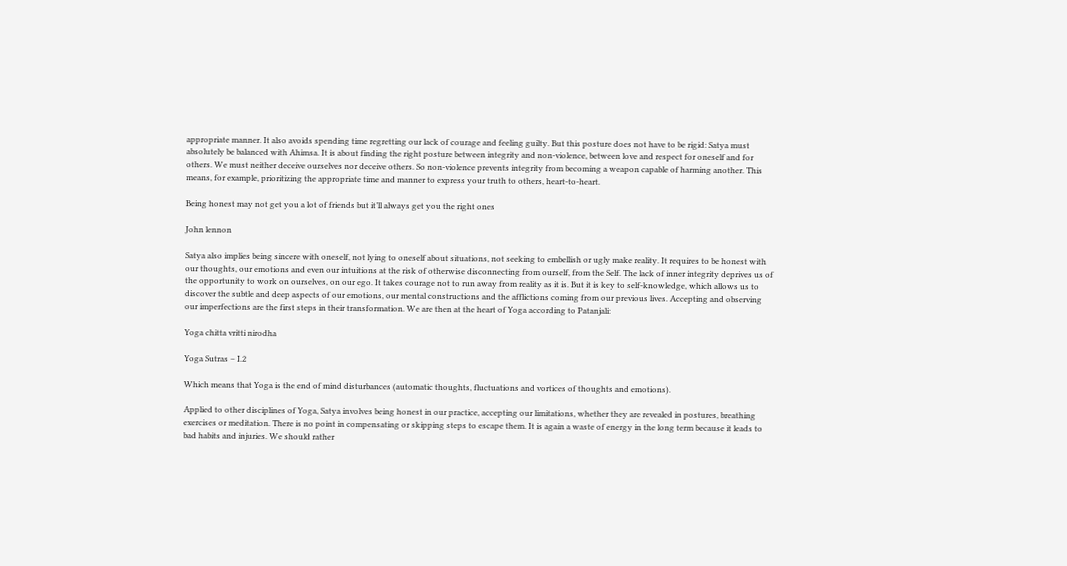appropriate manner. It also avoids spending time regretting our lack of courage and feeling guilty. But this posture does not have to be rigid: Satya must absolutely be balanced with Ahimsa. It is about finding the right posture between integrity and non-violence, between love and respect for oneself and for others. We must neither deceive ourselves nor deceive others. So non-violence prevents integrity from becoming a weapon capable of harming another. This means, for example, prioritizing the appropriate time and manner to express your truth to others, heart-to-heart.

Being honest may not get you a lot of friends but it’ll always get you the right ones

John lennon

Satya also implies being sincere with oneself, not lying to oneself about situations, not seeking to embellish or ugly make reality. It requires to be honest with our thoughts, our emotions and even our intuitions at the risk of otherwise disconnecting from ourself, from the Self. The lack of inner integrity deprives us of the opportunity to work on ourselves, on our ego. It takes courage not to run away from reality as it is. But it is key to self-knowledge, which allows us to discover the subtle and deep aspects of our emotions, our mental constructions and the afflictions coming from our previous lives. Accepting and observing our imperfections are the first steps in their transformation. We are then at the heart of Yoga according to Patanjali:

Yoga chitta vritti nirodha

Yoga Sutras – I.2

Which means that Yoga is the end of mind disturbances (automatic thoughts, fluctuations and vortices of thoughts and emotions).

Applied to other disciplines of Yoga, Satya involves being honest in our practice, accepting our limitations, whether they are revealed in postures, breathing exercises or meditation. There is no point in compensating or skipping steps to escape them. It is again a waste of energy in the long term because it leads to bad habits and injuries. We should rather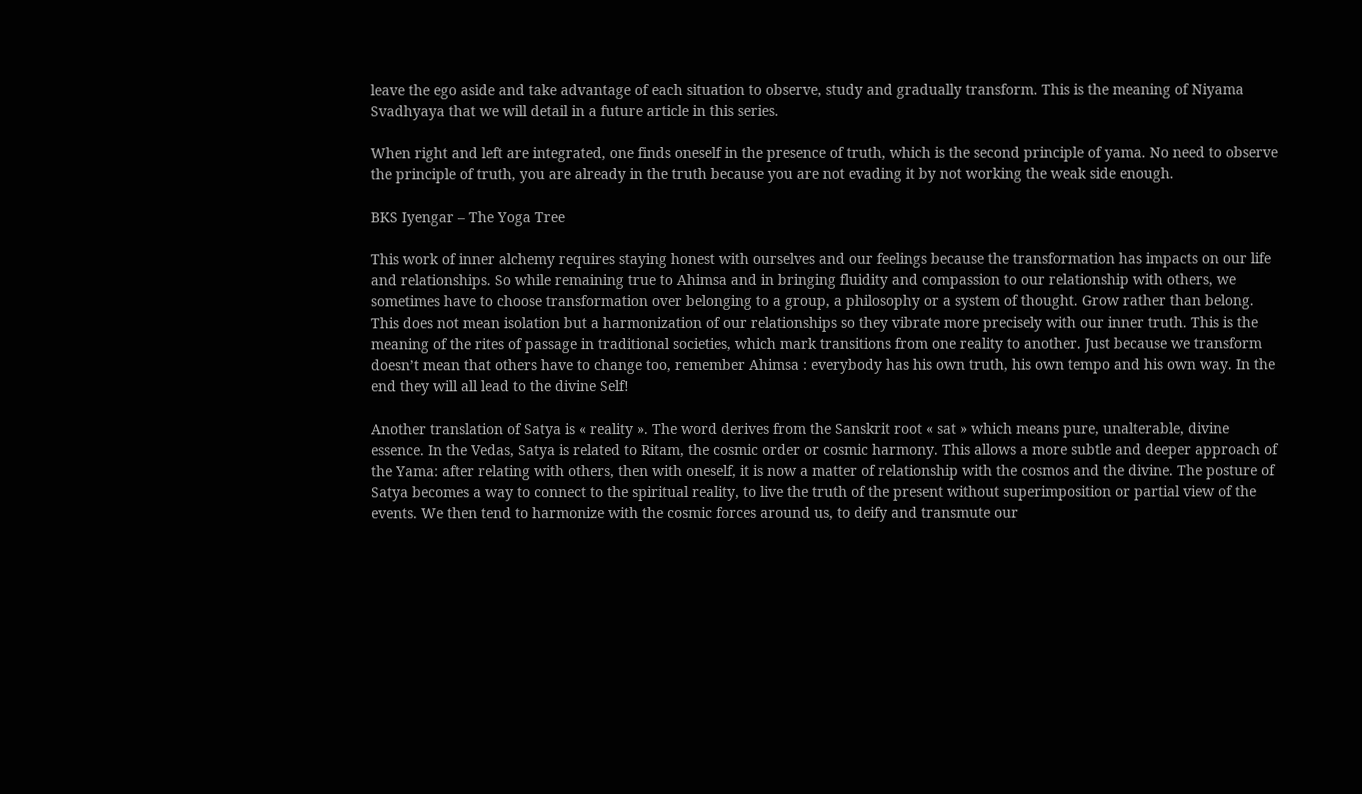leave the ego aside and take advantage of each situation to observe, study and gradually transform. This is the meaning of Niyama Svadhyaya that we will detail in a future article in this series.

When right and left are integrated, one finds oneself in the presence of truth, which is the second principle of yama. No need to observe the principle of truth, you are already in the truth because you are not evading it by not working the weak side enough.

BKS Iyengar – The Yoga Tree

This work of inner alchemy requires staying honest with ourselves and our feelings because the transformation has impacts on our life and relationships. So while remaining true to Ahimsa and in bringing fluidity and compassion to our relationship with others, we sometimes have to choose transformation over belonging to a group, a philosophy or a system of thought. Grow rather than belong. This does not mean isolation but a harmonization of our relationships so they vibrate more precisely with our inner truth. This is the meaning of the rites of passage in traditional societies, which mark transitions from one reality to another. Just because we transform doesn’t mean that others have to change too, remember Ahimsa : everybody has his own truth, his own tempo and his own way. In the end they will all lead to the divine Self!

Another translation of Satya is « reality ». The word derives from the Sanskrit root « sat » which means pure, unalterable, divine essence. In the Vedas, Satya is related to Ritam, the cosmic order or cosmic harmony. This allows a more subtle and deeper approach of the Yama: after relating with others, then with oneself, it is now a matter of relationship with the cosmos and the divine. The posture of Satya becomes a way to connect to the spiritual reality, to live the truth of the present without superimposition or partial view of the events. We then tend to harmonize with the cosmic forces around us, to deify and transmute our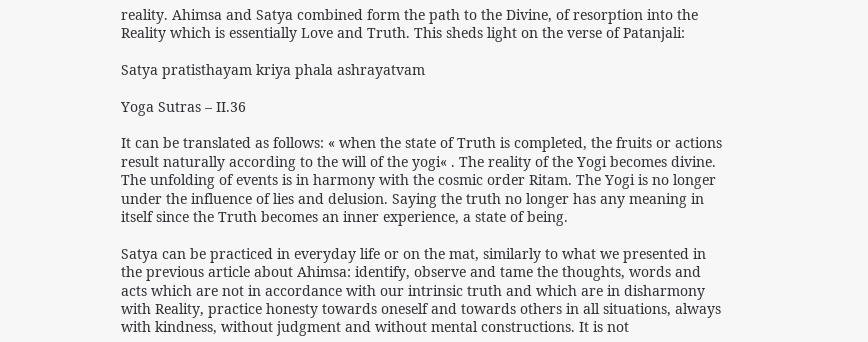reality. Ahimsa and Satya combined form the path to the Divine, of resorption into the Reality which is essentially Love and Truth. This sheds light on the verse of Patanjali:

Satya pratisthayam kriya phala ashrayatvam

Yoga Sutras – II.36

It can be translated as follows: « when the state of Truth is completed, the fruits or actions result naturally according to the will of the yogi« . The reality of the Yogi becomes divine. The unfolding of events is in harmony with the cosmic order Ritam. The Yogi is no longer under the influence of lies and delusion. Saying the truth no longer has any meaning in itself since the Truth becomes an inner experience, a state of being.

Satya can be practiced in everyday life or on the mat, similarly to what we presented in the previous article about Ahimsa: identify, observe and tame the thoughts, words and acts which are not in accordance with our intrinsic truth and which are in disharmony with Reality, practice honesty towards oneself and towards others in all situations, always with kindness, without judgment and without mental constructions. It is not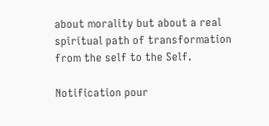about morality but about a real spiritual path of transformation from the self to the Self.

Notification pour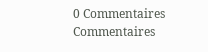0 Commentaires
Commentaires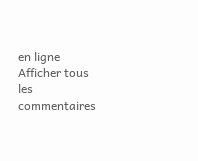en ligne
Afficher tous les commentaires